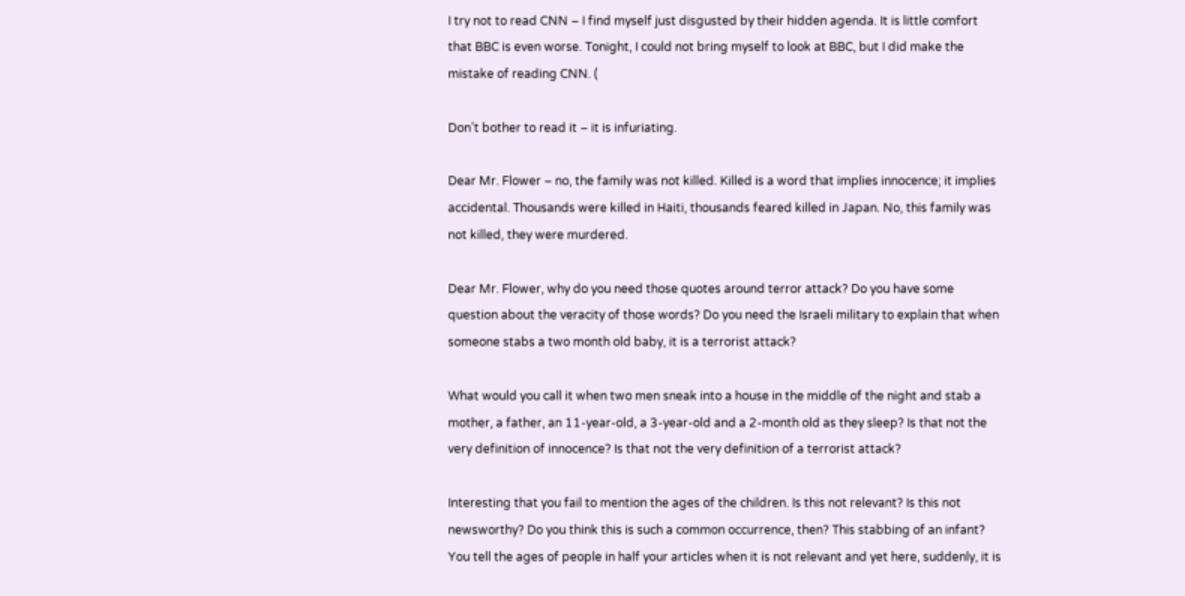I try not to read CNN – I find myself just disgusted by their hidden agenda. It is little comfort that BBC is even worse. Tonight, I could not bring myself to look at BBC, but I did make the mistake of reading CNN. (

Don’t bother to read it – it is infuriating.

Dear Mr. Flower – no, the family was not killed. Killed is a word that implies innocence; it implies accidental. Thousands were killed in Haiti, thousands feared killed in Japan. No, this family was not killed, they were murdered.

Dear Mr. Flower, why do you need those quotes around terror attack? Do you have some question about the veracity of those words? Do you need the Israeli military to explain that when someone stabs a two month old baby, it is a terrorist attack?

What would you call it when two men sneak into a house in the middle of the night and stab a mother, a father, an 11-year-old, a 3-year-old and a 2-month old as they sleep? Is that not the very definition of innocence? Is that not the very definition of a terrorist attack?

Interesting that you fail to mention the ages of the children. Is this not relevant? Is this not newsworthy? Do you think this is such a common occurrence, then? This stabbing of an infant? You tell the ages of people in half your articles when it is not relevant and yet here, suddenly, it is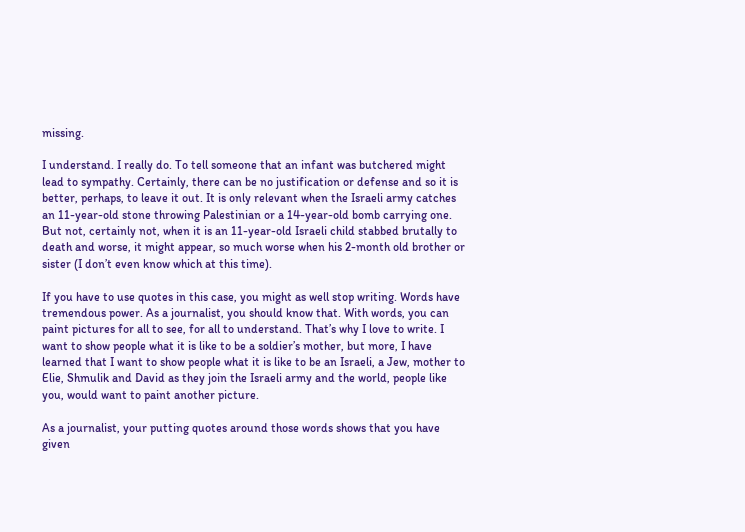missing.

I understand. I really do. To tell someone that an infant was butchered might lead to sympathy. Certainly, there can be no justification or defense and so it is better, perhaps, to leave it out. It is only relevant when the Israeli army catches an 11-year-old stone throwing Palestinian or a 14-year-old bomb carrying one. But not, certainly not, when it is an 11-year-old Israeli child stabbed brutally to death and worse, it might appear, so much worse when his 2-month old brother or sister (I don’t even know which at this time).

If you have to use quotes in this case, you might as well stop writing. Words have tremendous power. As a journalist, you should know that. With words, you can paint pictures for all to see, for all to understand. That’s why I love to write. I want to show people what it is like to be a soldier’s mother, but more, I have learned that I want to show people what it is like to be an Israeli, a Jew, mother to Elie, Shmulik and David as they join the Israeli army and the world, people like you, would want to paint another picture.

As a journalist, your putting quotes around those words shows that you have given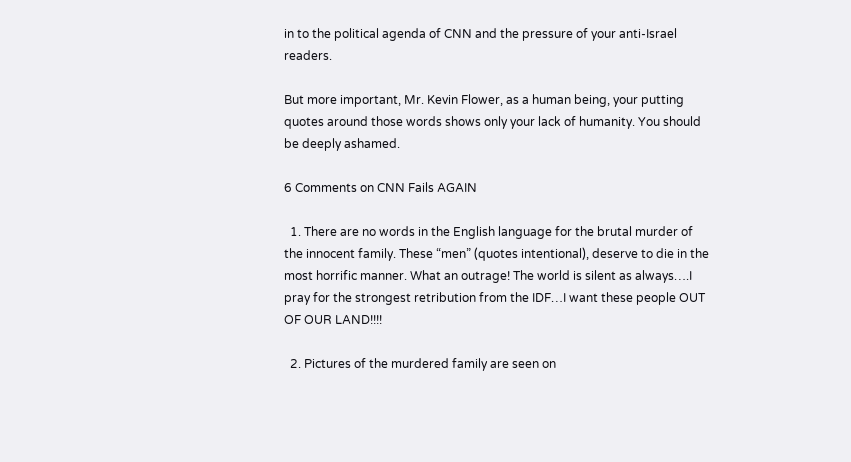in to the political agenda of CNN and the pressure of your anti-Israel readers.

But more important, Mr. Kevin Flower, as a human being, your putting quotes around those words shows only your lack of humanity. You should be deeply ashamed.

6 Comments on CNN Fails AGAIN

  1. There are no words in the English language for the brutal murder of the innocent family. These “men” (quotes intentional), deserve to die in the most horrific manner. What an outrage! The world is silent as always….I pray for the strongest retribution from the IDF…I want these people OUT OF OUR LAND!!!!

  2. Pictures of the murdered family are seen on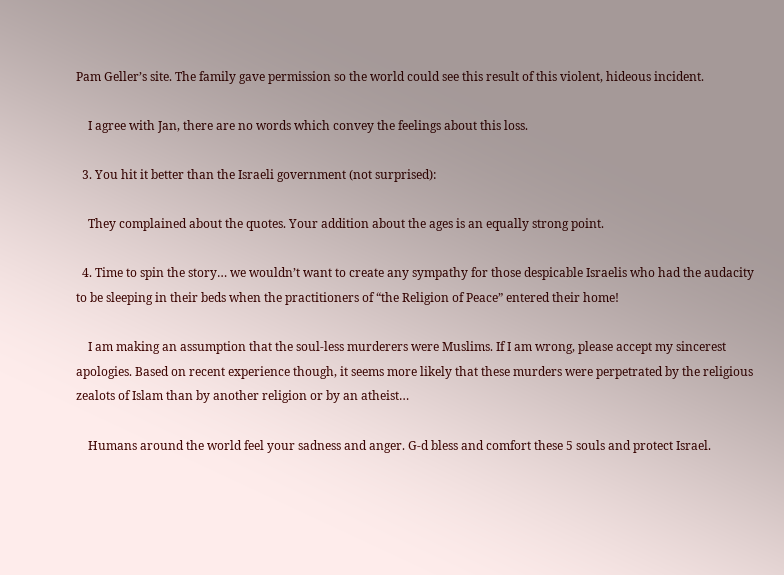Pam Geller’s site. The family gave permission so the world could see this result of this violent, hideous incident.

    I agree with Jan, there are no words which convey the feelings about this loss.

  3. You hit it better than the Israeli government (not surprised):

    They complained about the quotes. Your addition about the ages is an equally strong point.

  4. Time to spin the story… we wouldn’t want to create any sympathy for those despicable Israelis who had the audacity to be sleeping in their beds when the practitioners of “the Religion of Peace” entered their home!

    I am making an assumption that the soul-less murderers were Muslims. If I am wrong, please accept my sincerest apologies. Based on recent experience though, it seems more likely that these murders were perpetrated by the religious zealots of Islam than by another religion or by an atheist…

    Humans around the world feel your sadness and anger. G-d bless and comfort these 5 souls and protect Israel.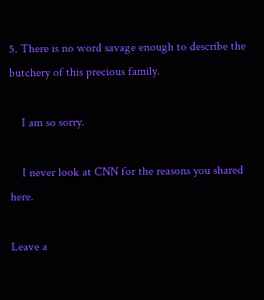5. There is no word savage enough to describe the butchery of this precious family.

    I am so sorry.

    I never look at CNN for the reasons you shared here.

Leave a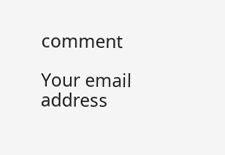comment

Your email address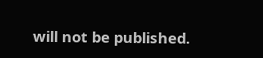will not be published.